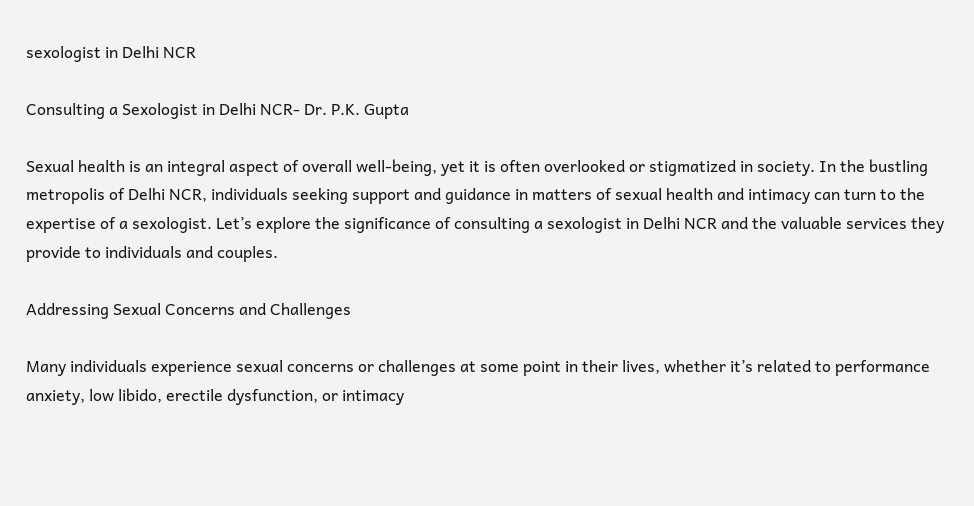sexologist in Delhi NCR

Consulting a Sexologist in Delhi NCR- Dr. P.K. Gupta

Sexual health is an integral aspect of overall well-being, yet it is often overlooked or stigmatized in society. In the bustling metropolis of Delhi NCR, individuals seeking support and guidance in matters of sexual health and intimacy can turn to the expertise of a sexologist. Let’s explore the significance of consulting a sexologist in Delhi NCR and the valuable services they provide to individuals and couples.

Addressing Sexual Concerns and Challenges

Many individuals experience sexual concerns or challenges at some point in their lives, whether it’s related to performance anxiety, low libido, erectile dysfunction, or intimacy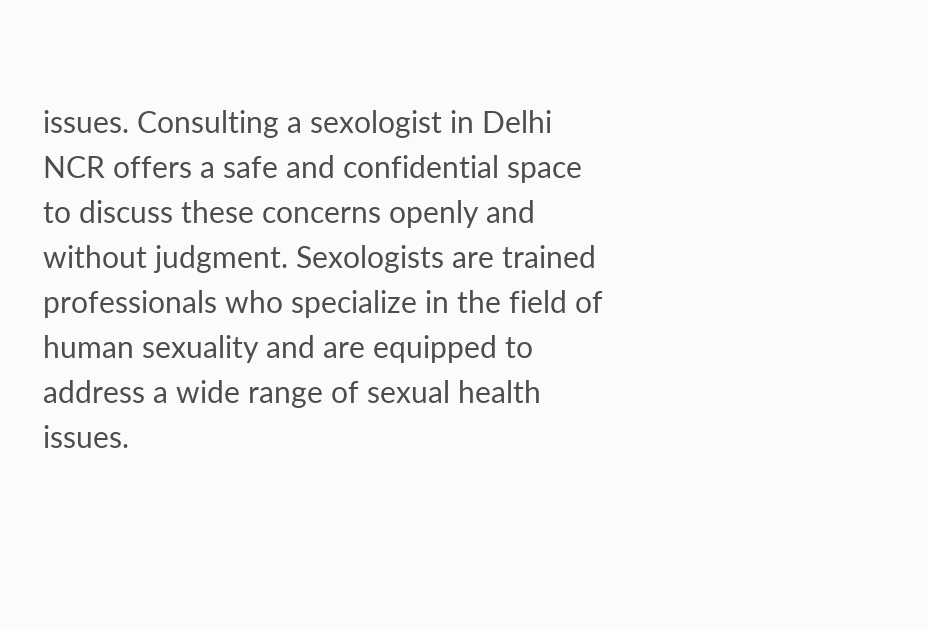issues. Consulting a sexologist in Delhi NCR offers a safe and confidential space to discuss these concerns openly and without judgment. Sexologists are trained professionals who specialize in the field of human sexuality and are equipped to address a wide range of sexual health issues.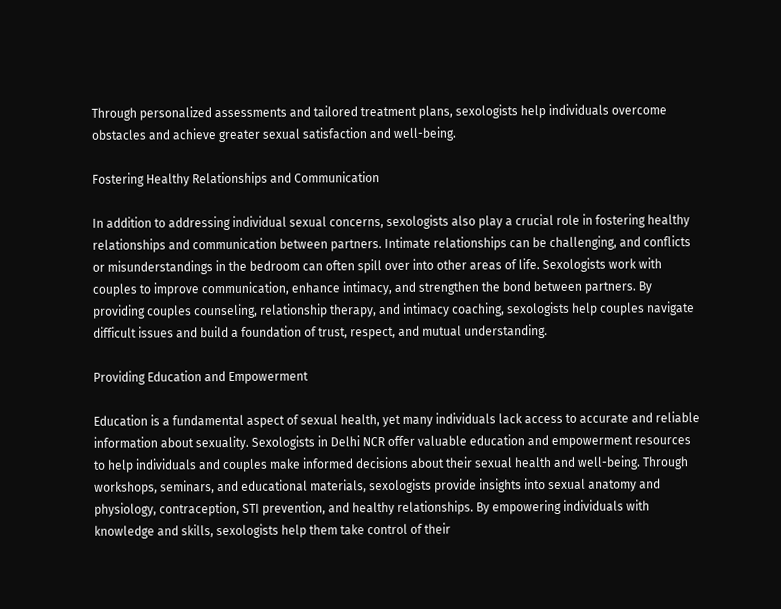Through personalized assessments and tailored treatment plans, sexologists help individuals overcome obstacles and achieve greater sexual satisfaction and well-being.

Fostering Healthy Relationships and Communication

In addition to addressing individual sexual concerns, sexologists also play a crucial role in fostering healthy relationships and communication between partners. Intimate relationships can be challenging, and conflicts or misunderstandings in the bedroom can often spill over into other areas of life. Sexologists work with couples to improve communication, enhance intimacy, and strengthen the bond between partners. By providing couples counseling, relationship therapy, and intimacy coaching, sexologists help couples navigate difficult issues and build a foundation of trust, respect, and mutual understanding.

Providing Education and Empowerment

Education is a fundamental aspect of sexual health, yet many individuals lack access to accurate and reliable information about sexuality. Sexologists in Delhi NCR offer valuable education and empowerment resources to help individuals and couples make informed decisions about their sexual health and well-being. Through workshops, seminars, and educational materials, sexologists provide insights into sexual anatomy and physiology, contraception, STI prevention, and healthy relationships. By empowering individuals with knowledge and skills, sexologists help them take control of their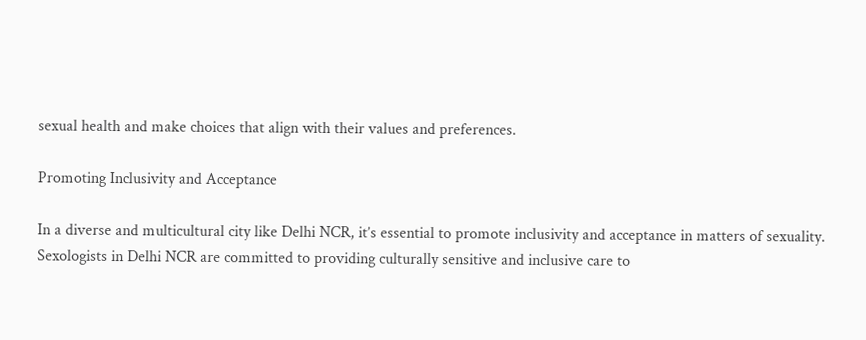sexual health and make choices that align with their values and preferences.

Promoting Inclusivity and Acceptance

In a diverse and multicultural city like Delhi NCR, it’s essential to promote inclusivity and acceptance in matters of sexuality. Sexologists in Delhi NCR are committed to providing culturally sensitive and inclusive care to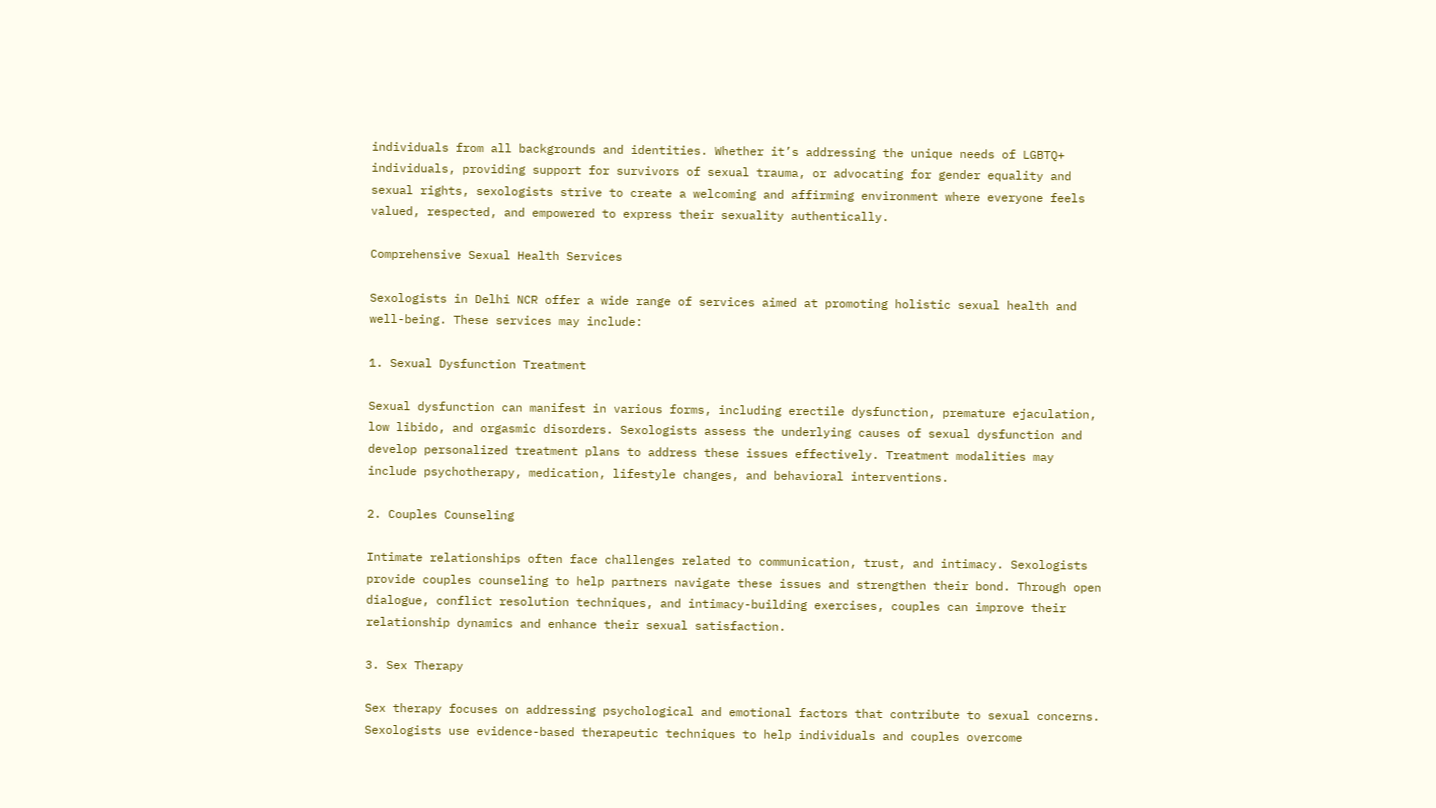individuals from all backgrounds and identities. Whether it’s addressing the unique needs of LGBTQ+ individuals, providing support for survivors of sexual trauma, or advocating for gender equality and sexual rights, sexologists strive to create a welcoming and affirming environment where everyone feels valued, respected, and empowered to express their sexuality authentically.

Comprehensive Sexual Health Services

Sexologists in Delhi NCR offer a wide range of services aimed at promoting holistic sexual health and well-being. These services may include:

1. Sexual Dysfunction Treatment

Sexual dysfunction can manifest in various forms, including erectile dysfunction, premature ejaculation, low libido, and orgasmic disorders. Sexologists assess the underlying causes of sexual dysfunction and develop personalized treatment plans to address these issues effectively. Treatment modalities may include psychotherapy, medication, lifestyle changes, and behavioral interventions.

2. Couples Counseling

Intimate relationships often face challenges related to communication, trust, and intimacy. Sexologists provide couples counseling to help partners navigate these issues and strengthen their bond. Through open dialogue, conflict resolution techniques, and intimacy-building exercises, couples can improve their relationship dynamics and enhance their sexual satisfaction.

3. Sex Therapy

Sex therapy focuses on addressing psychological and emotional factors that contribute to sexual concerns. Sexologists use evidence-based therapeutic techniques to help individuals and couples overcome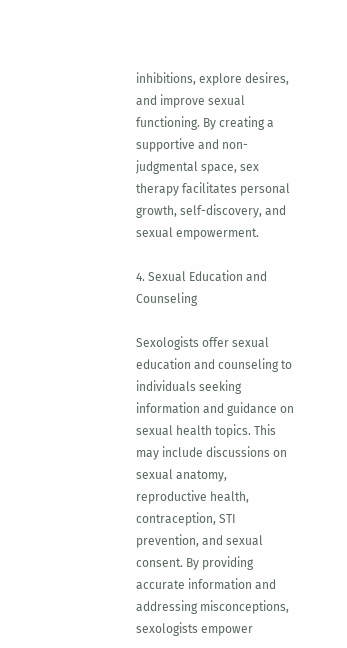inhibitions, explore desires, and improve sexual functioning. By creating a supportive and non-judgmental space, sex therapy facilitates personal growth, self-discovery, and sexual empowerment.

4. Sexual Education and Counseling

Sexologists offer sexual education and counseling to individuals seeking information and guidance on sexual health topics. This may include discussions on sexual anatomy, reproductive health, contraception, STI prevention, and sexual consent. By providing accurate information and addressing misconceptions, sexologists empower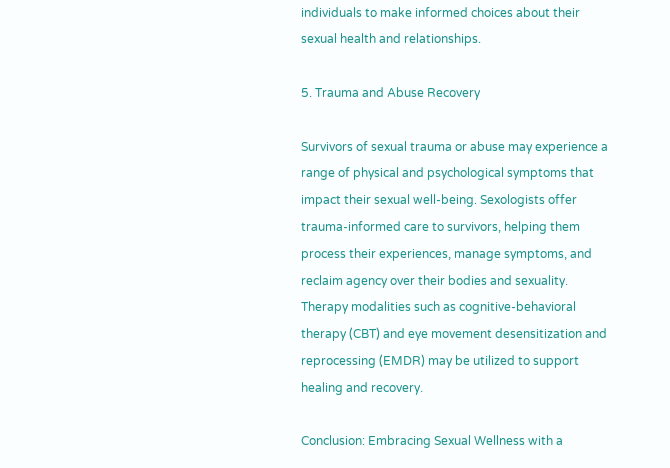individuals to make informed choices about their sexual health and relationships.

5. Trauma and Abuse Recovery

Survivors of sexual trauma or abuse may experience a range of physical and psychological symptoms that impact their sexual well-being. Sexologists offer trauma-informed care to survivors, helping them process their experiences, manage symptoms, and reclaim agency over their bodies and sexuality. Therapy modalities such as cognitive-behavioral therapy (CBT) and eye movement desensitization and reprocessing (EMDR) may be utilized to support healing and recovery.

Conclusion: Embracing Sexual Wellness with a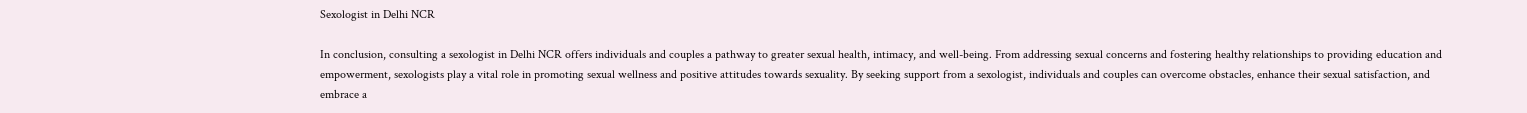Sexologist in Delhi NCR

In conclusion, consulting a sexologist in Delhi NCR offers individuals and couples a pathway to greater sexual health, intimacy, and well-being. From addressing sexual concerns and fostering healthy relationships to providing education and empowerment, sexologists play a vital role in promoting sexual wellness and positive attitudes towards sexuality. By seeking support from a sexologist, individuals and couples can overcome obstacles, enhance their sexual satisfaction, and embrace a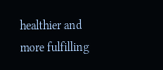healthier and more fulfilling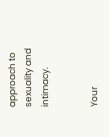approach to sexuality and intimacy.


Your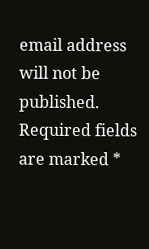email address will not be published. Required fields are marked *